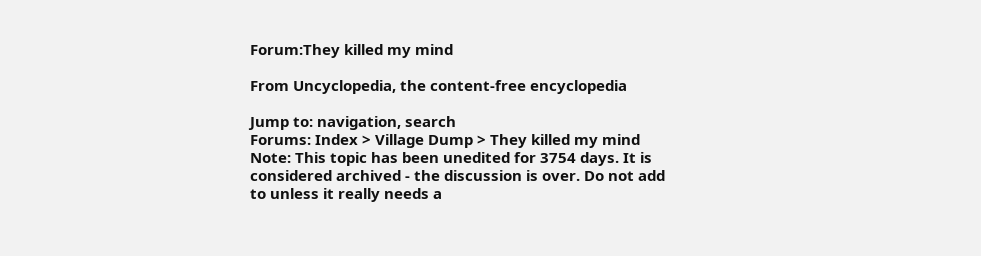Forum:They killed my mind

From Uncyclopedia, the content-free encyclopedia

Jump to: navigation, search
Forums: Index > Village Dump > They killed my mind
Note: This topic has been unedited for 3754 days. It is considered archived - the discussion is over. Do not add to unless it really needs a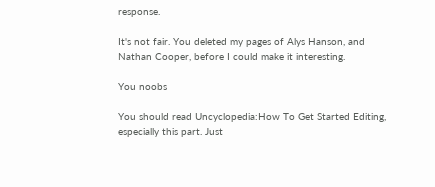response.

It's not fair. You deleted my pages of Alys Hanson, and Nathan Cooper, before I could make it interesting.

You noobs

You should read Uncyclopedia:How To Get Started Editing, especially this part. Just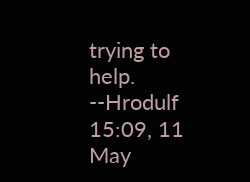trying to help. --Hrodulf 15:09, 11 May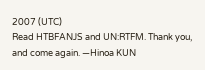2007 (UTC)
Read HTBFANJS and UN:RTFM. Thank you, and come again. —Hinoa KUN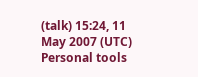(talk) 15:24, 11 May 2007 (UTC)
Personal tools